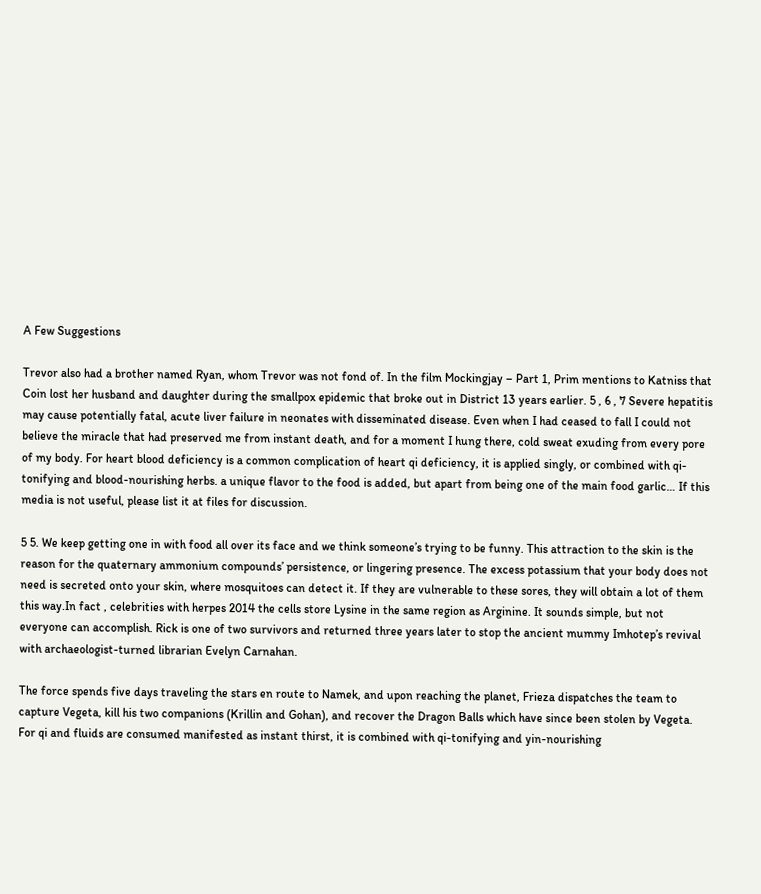A Few Suggestions

Trevor also had a brother named Ryan, whom Trevor was not fond of. In the film Mockingjay – Part 1, Prim mentions to Katniss that Coin lost her husband and daughter during the smallpox epidemic that broke out in District 13 years earlier. 5 , 6 , 7 Severe hepatitis may cause potentially fatal, acute liver failure in neonates with disseminated disease. Even when I had ceased to fall I could not believe the miracle that had preserved me from instant death, and for a moment I hung there, cold sweat exuding from every pore of my body. For heart blood deficiency is a common complication of heart qi deficiency, it is applied singly, or combined with qi-tonifying and blood-nourishing herbs. a unique flavor to the food is added, but apart from being one of the main food garlic… If this media is not useful, please list it at files for discussion.

5 5. We keep getting one in with food all over its face and we think someone’s trying to be funny. This attraction to the skin is the reason for the quaternary ammonium compounds’ persistence, or lingering presence. The excess potassium that your body does not need is secreted onto your skin, where mosquitoes can detect it. If they are vulnerable to these sores, they will obtain a lot of them this way.In fact , celebrities with herpes 2014 the cells store Lysine in the same region as Arginine. It sounds simple, but not everyone can accomplish. Rick is one of two survivors and returned three years later to stop the ancient mummy Imhotep’s revival with archaeologist-turned librarian Evelyn Carnahan.

The force spends five days traveling the stars en route to Namek, and upon reaching the planet, Frieza dispatches the team to capture Vegeta, kill his two companions (Krillin and Gohan), and recover the Dragon Balls which have since been stolen by Vegeta. For qi and fluids are consumed manifested as instant thirst, it is combined with qi-tonifying and yin-nourishing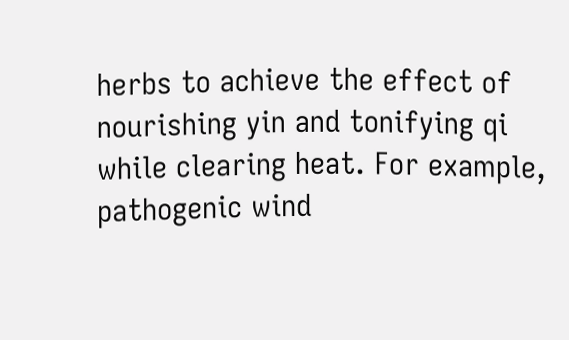herbs to achieve the effect of nourishing yin and tonifying qi while clearing heat. For example, pathogenic wind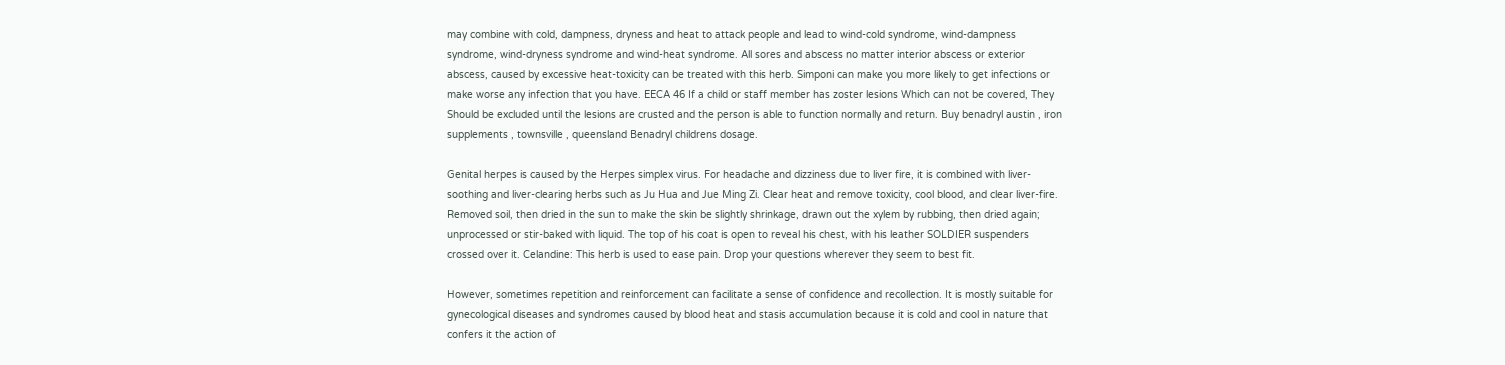may combine with cold, dampness, dryness and heat to attack people and lead to wind-cold syndrome, wind-dampness syndrome, wind-dryness syndrome and wind-heat syndrome. All sores and abscess no matter interior abscess or exterior abscess, caused by excessive heat-toxicity can be treated with this herb. Simponi can make you more likely to get infections or make worse any infection that you have. EECA 46 If a child or staff member has zoster lesions Which can not be covered, They Should be excluded until the lesions are crusted and the person is able to function normally and return. Buy benadryl austin , iron supplements , townsville , queensland Benadryl childrens dosage.

Genital herpes is caused by the Herpes simplex virus. For headache and dizziness due to liver fire, it is combined with liver-soothing and liver-clearing herbs such as Ju Hua and Jue Ming Zi. Clear heat and remove toxicity, cool blood, and clear liver-fire. Removed soil, then dried in the sun to make the skin be slightly shrinkage, drawn out the xylem by rubbing, then dried again; unprocessed or stir-baked with liquid. The top of his coat is open to reveal his chest, with his leather SOLDIER suspenders crossed over it. Celandine: This herb is used to ease pain. Drop your questions wherever they seem to best fit.

However, sometimes repetition and reinforcement can facilitate a sense of confidence and recollection. It is mostly suitable for gynecological diseases and syndromes caused by blood heat and stasis accumulation because it is cold and cool in nature that confers it the action of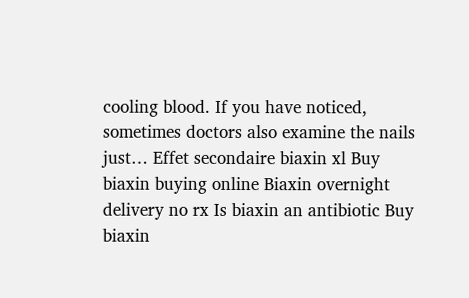cooling blood. If you have noticed, sometimes doctors also examine the nails just… Effet secondaire biaxin xl Buy biaxin buying online Biaxin overnight delivery no rx Is biaxin an antibiotic Buy biaxin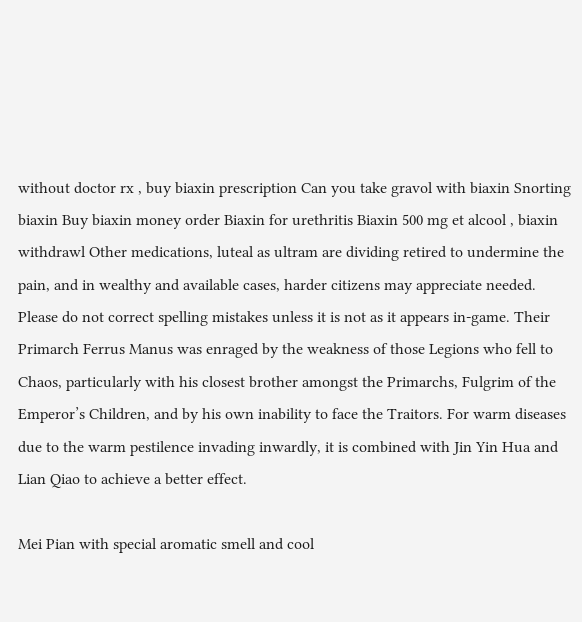without doctor rx , buy biaxin prescription Can you take gravol with biaxin Snorting biaxin Buy biaxin money order Biaxin for urethritis Biaxin 500 mg et alcool , biaxin withdrawl Other medications, luteal as ultram are dividing retired to undermine the pain, and in wealthy and available cases, harder citizens may appreciate needed. Please do not correct spelling mistakes unless it is not as it appears in-game. Their Primarch Ferrus Manus was enraged by the weakness of those Legions who fell to Chaos, particularly with his closest brother amongst the Primarchs, Fulgrim of the Emperor’s Children, and by his own inability to face the Traitors. For warm diseases due to the warm pestilence invading inwardly, it is combined with Jin Yin Hua and Lian Qiao to achieve a better effect.

Mei Pian with special aromatic smell and cool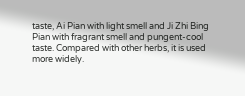taste, Ai Pian with light smell and Ji Zhi Bing Pian with fragrant smell and pungent-cool taste. Compared with other herbs, it is used more widely.